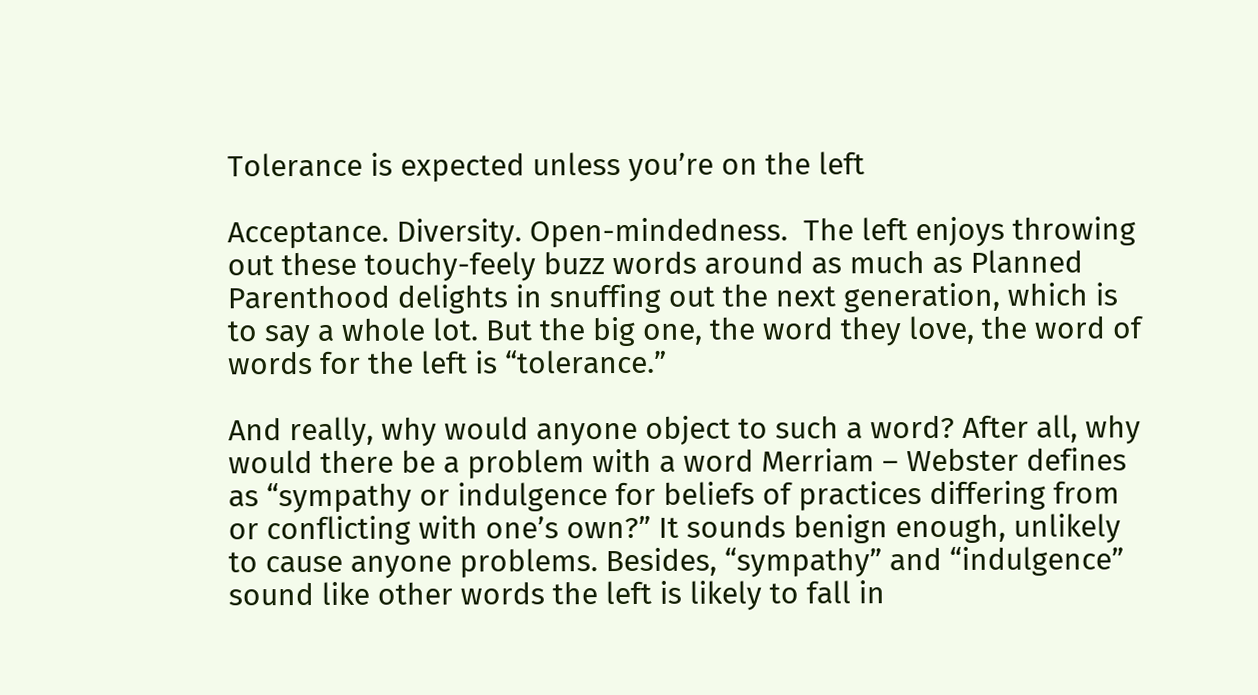Tolerance is expected unless you’re on the left

Acceptance. Diversity. Open-mindedness.  The left enjoys throwing out these touchy-feely buzz words around as much as Planned Parenthood delights in snuffing out the next generation, which is to say a whole lot. But the big one, the word they love, the word of words for the left is “tolerance.”

And really, why would anyone object to such a word? After all, why would there be a problem with a word Merriam – Webster defines as “sympathy or indulgence for beliefs of practices differing from or conflicting with one’s own?” It sounds benign enough, unlikely to cause anyone problems. Besides, “sympathy” and “indulgence” sound like other words the left is likely to fall in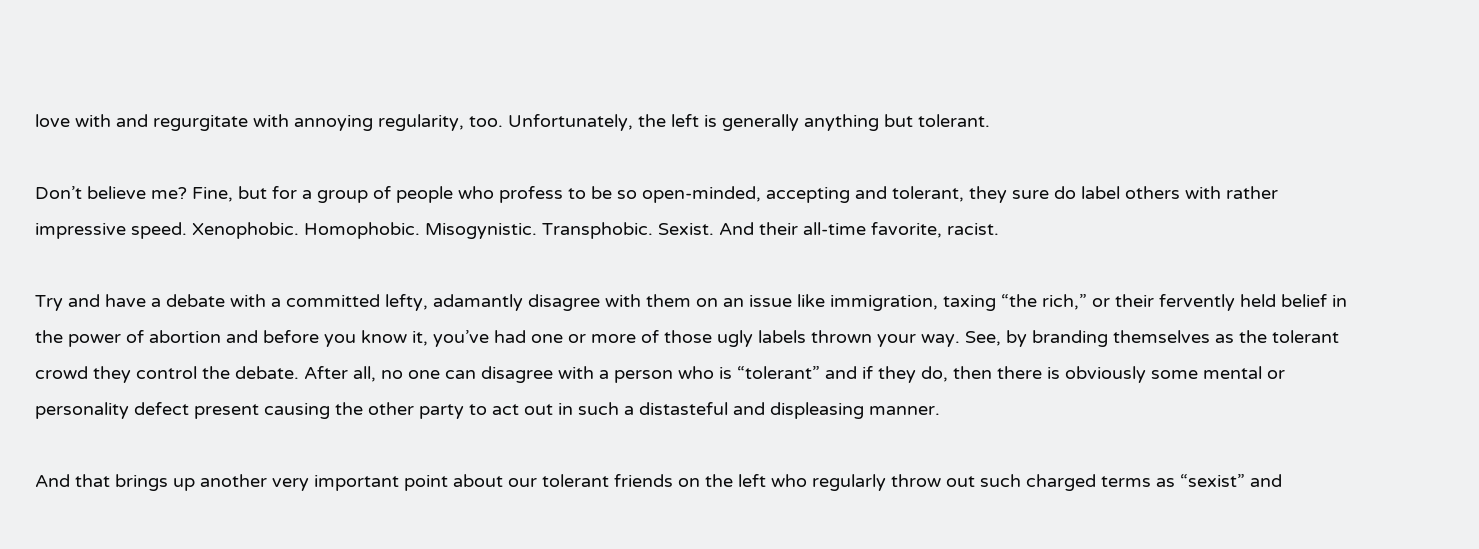love with and regurgitate with annoying regularity, too. Unfortunately, the left is generally anything but tolerant.

Don’t believe me? Fine, but for a group of people who profess to be so open-minded, accepting and tolerant, they sure do label others with rather impressive speed. Xenophobic. Homophobic. Misogynistic. Transphobic. Sexist. And their all-time favorite, racist.

Try and have a debate with a committed lefty, adamantly disagree with them on an issue like immigration, taxing “the rich,” or their fervently held belief in the power of abortion and before you know it, you’ve had one or more of those ugly labels thrown your way. See, by branding themselves as the tolerant crowd they control the debate. After all, no one can disagree with a person who is “tolerant” and if they do, then there is obviously some mental or personality defect present causing the other party to act out in such a distasteful and displeasing manner.

And that brings up another very important point about our tolerant friends on the left who regularly throw out such charged terms as “sexist” and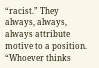“racist.” They always, always, always attribute motive to a position. “Whoever thinks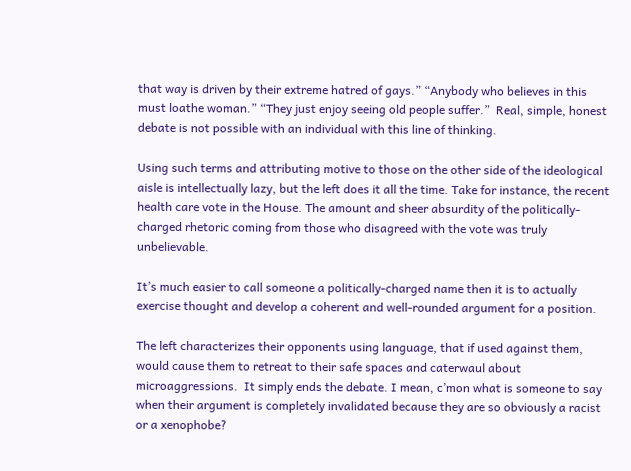that way is driven by their extreme hatred of gays.” “Anybody who believes in this must loathe woman.” “They just enjoy seeing old people suffer.”  Real, simple, honest debate is not possible with an individual with this line of thinking.

Using such terms and attributing motive to those on the other side of the ideological aisle is intellectually lazy, but the left does it all the time. Take for instance, the recent health care vote in the House. The amount and sheer absurdity of the politically-charged rhetoric coming from those who disagreed with the vote was truly unbelievable.

It’s much easier to call someone a politically-charged name then it is to actually exercise thought and develop a coherent and well-rounded argument for a position.

The left characterizes their opponents using language, that if used against them, would cause them to retreat to their safe spaces and caterwaul about microaggressions.  It simply ends the debate. I mean, c’mon what is someone to say when their argument is completely invalidated because they are so obviously a racist or a xenophobe?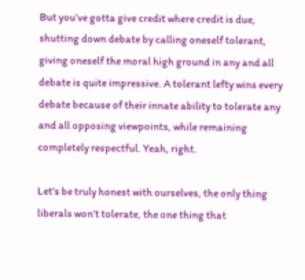But you’ve gotta give credit where credit is due, shutting down debate by calling oneself tolerant, giving oneself the moral high ground in any and all debate is quite impressive. A tolerant lefty wins every debate because of their innate ability to tolerate any and all opposing viewpoints, while remaining completely respectful. Yeah, right.

Let’s be truly honest with ourselves, the only thing liberals won’t tolerate, the one thing that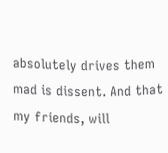absolutely drives them mad is dissent. And that my friends, will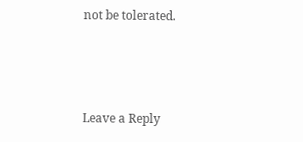not be tolerated.



Leave a Reply